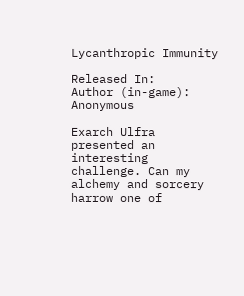Lycanthropic Immunity

Released In:
Author (in-game): Anonymous

Exarch Ulfra presented an interesting challenge. Can my alchemy and sorcery harrow one of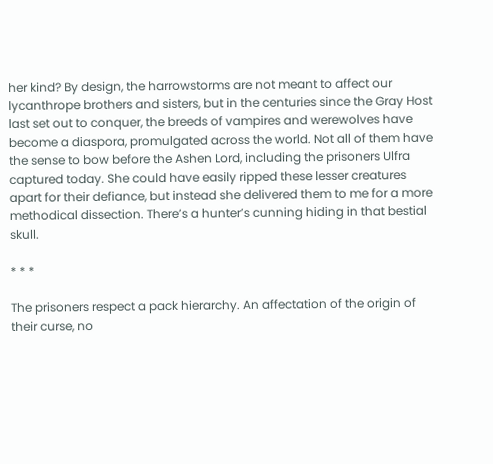her kind? By design, the harrowstorms are not meant to affect our lycanthrope brothers and sisters, but in the centuries since the Gray Host last set out to conquer, the breeds of vampires and werewolves have become a diaspora, promulgated across the world. Not all of them have the sense to bow before the Ashen Lord, including the prisoners Ulfra captured today. She could have easily ripped these lesser creatures apart for their defiance, but instead she delivered them to me for a more methodical dissection. There’s a hunter’s cunning hiding in that bestial skull.

* * *

The prisoners respect a pack hierarchy. An affectation of the origin of their curse, no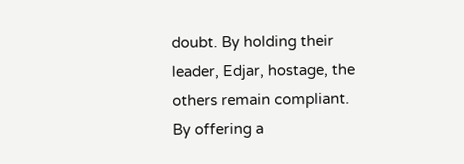doubt. By holding their leader, Edjar, hostage, the others remain compliant. By offering a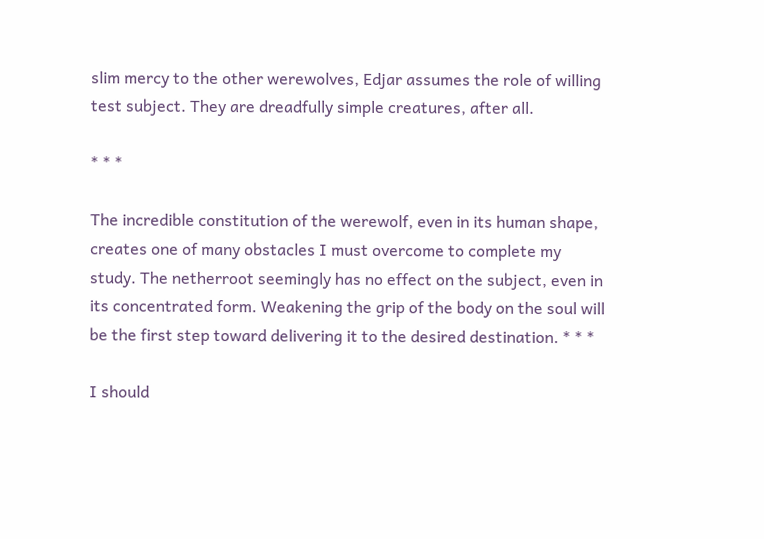slim mercy to the other werewolves, Edjar assumes the role of willing test subject. They are dreadfully simple creatures, after all.

* * *

The incredible constitution of the werewolf, even in its human shape, creates one of many obstacles I must overcome to complete my study. The netherroot seemingly has no effect on the subject, even in its concentrated form. Weakening the grip of the body on the soul will be the first step toward delivering it to the desired destination. * * *

I should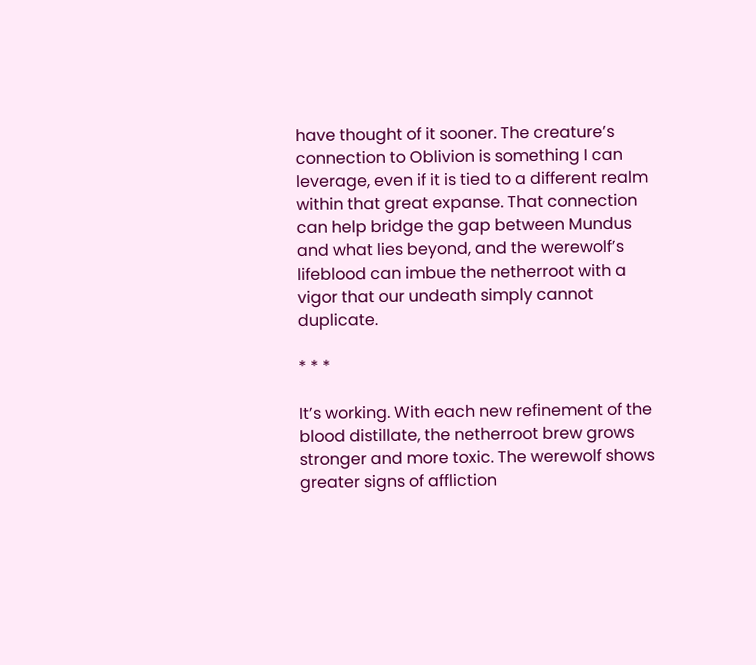have thought of it sooner. The creature’s connection to Oblivion is something I can leverage, even if it is tied to a different realm within that great expanse. That connection can help bridge the gap between Mundus and what lies beyond, and the werewolf’s lifeblood can imbue the netherroot with a vigor that our undeath simply cannot duplicate.

* * *

It’s working. With each new refinement of the blood distillate, the netherroot brew grows stronger and more toxic. The werewolf shows greater signs of affliction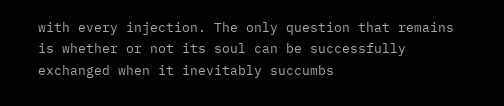with every injection. The only question that remains is whether or not its soul can be successfully exchanged when it inevitably succumbs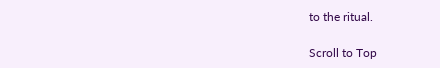to the ritual.

Scroll to Top